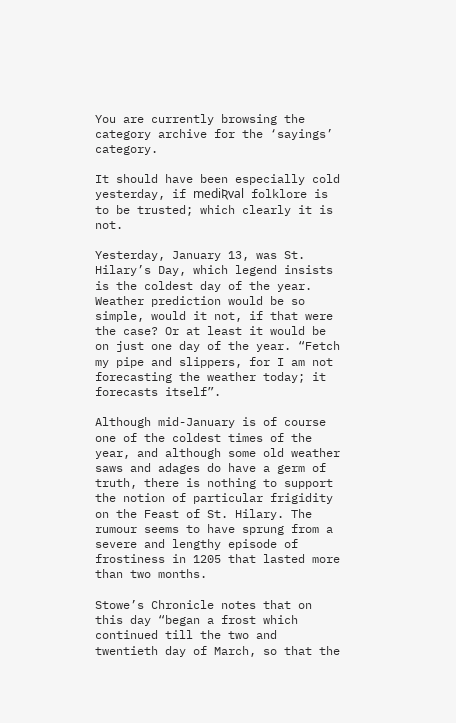You are currently browsing the category archive for the ‘sayings’ category.

It should have been especially cold yesterday, if mediƦval folklore is to be trusted; which clearly it is not.

Yesterday, January 13, was St. Hilary’s Day, which legend insists is the coldest day of the year. Weather prediction would be so simple, would it not, if that were the case? Or at least it would be on just one day of the year. “Fetch my pipe and slippers, for I am not forecasting the weather today; it forecasts itself”.

Although mid-January is of course one of the coldest times of the year, and although some old weather saws and adages do have a germ of truth, there is nothing to support the notion of particular frigidity on the Feast of St. Hilary. The rumour seems to have sprung from a severe and lengthy episode of frostiness in 1205 that lasted more than two months.

Stowe’s Chronicle notes that on this day “began a frost which continued till the two and twentieth day of March, so that the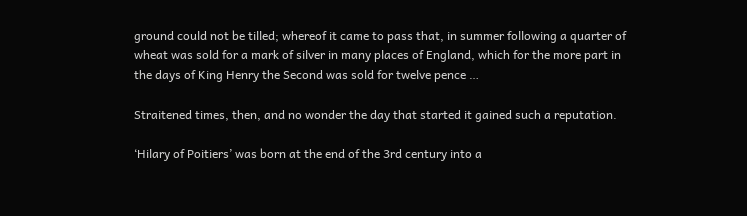ground could not be tilled; whereof it came to pass that, in summer following a quarter of wheat was sold for a mark of silver in many places of England, which for the more part in the days of King Henry the Second was sold for twelve pence …

Straitened times, then, and no wonder the day that started it gained such a reputation.

‘Hilary of Poitiers’ was born at the end of the 3rd century into a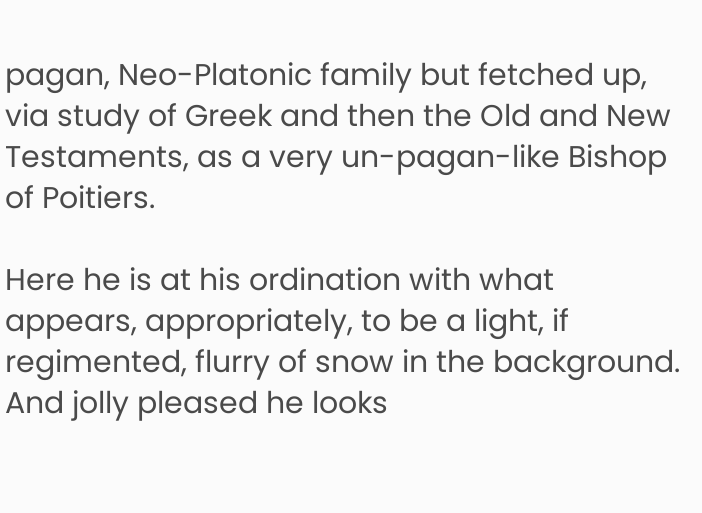pagan, Neo-Platonic family but fetched up, via study of Greek and then the Old and New Testaments, as a very un-pagan-like Bishop of Poitiers.

Here he is at his ordination with what appears, appropriately, to be a light, if regimented, flurry of snow in the background. And jolly pleased he looks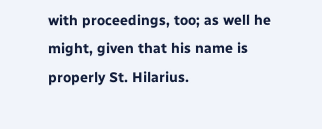with proceedings, too; as well he might, given that his name is properly St. Hilarius.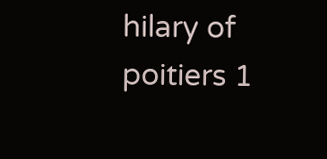hilary of poitiers 1